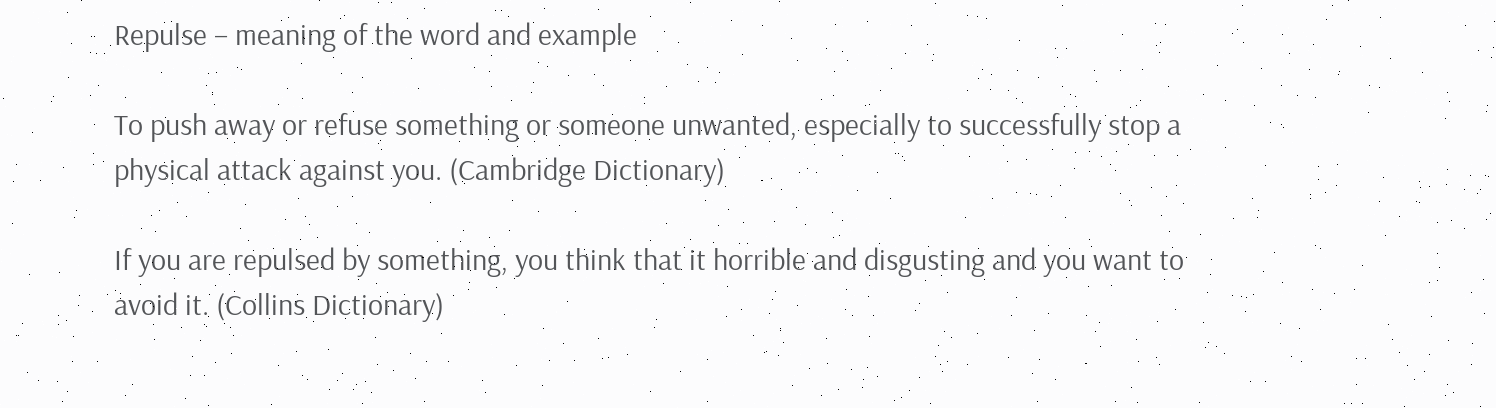Repulse – meaning of the word and example

To push away or refuse something or someone unwanted, especially to successfully stop a physical attack against you. (Cambridge Dictionary)

If you are repulsed by something, you think that it horrible and disgusting and you want to avoid it. (Collins Dictionary)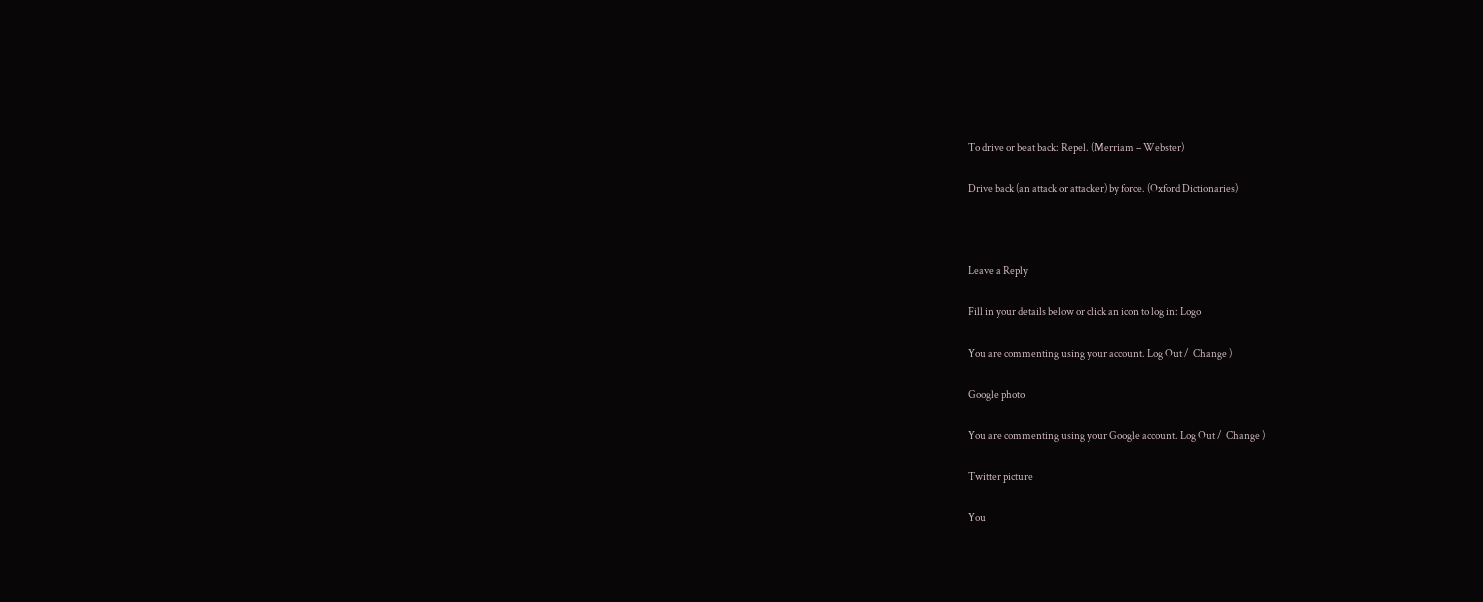To drive or beat back: Repel. (Merriam – Webster)

Drive back (an attack or attacker) by force. (Oxford Dictionaries)



Leave a Reply

Fill in your details below or click an icon to log in: Logo

You are commenting using your account. Log Out /  Change )

Google photo

You are commenting using your Google account. Log Out /  Change )

Twitter picture

You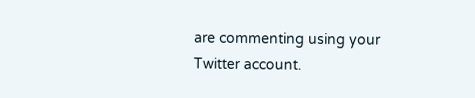are commenting using your Twitter account.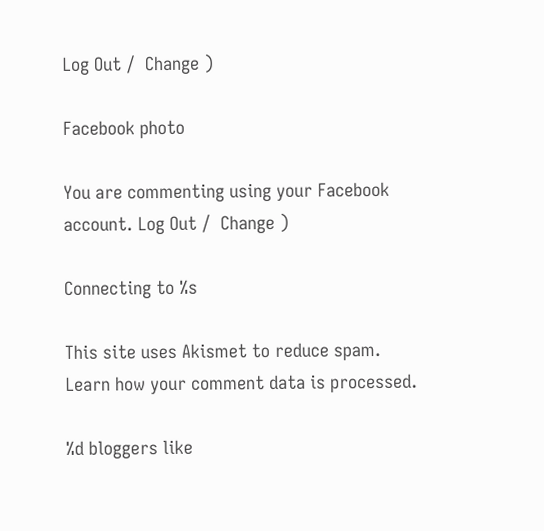Log Out /  Change )

Facebook photo

You are commenting using your Facebook account. Log Out /  Change )

Connecting to %s

This site uses Akismet to reduce spam. Learn how your comment data is processed.

%d bloggers like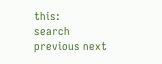this:
search previous next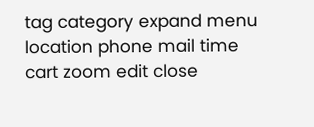tag category expand menu location phone mail time cart zoom edit close